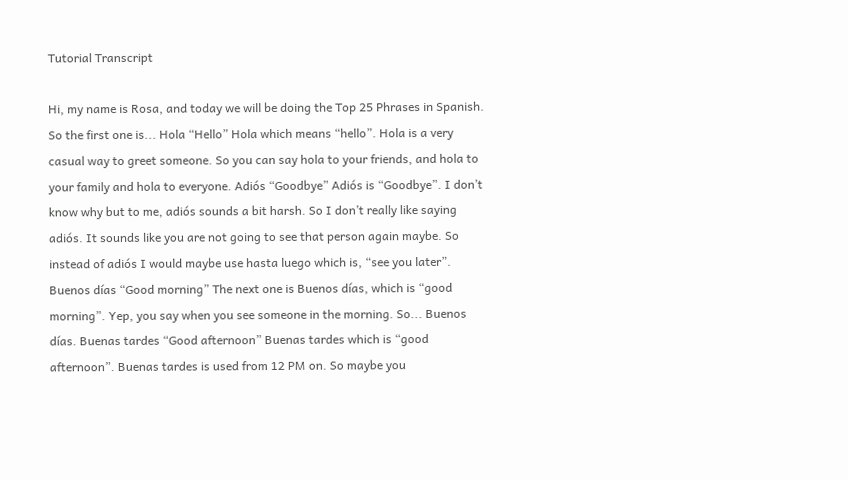Tutorial Transcript

Hi, my name is Rosa, and today we will be doing the Top 25 Phrases in Spanish. So the first one is... Hola “Hello” Hola which means “hello”. Hola is a very casual way to greet someone. So you can say hola to your friends, and hola to your family and hola to everyone. Adiós “Goodbye” Adiós is “Goodbye”. I don’t know why but to me, adiós sounds a bit harsh. So I don’t really like saying adiós. It sounds like you are not going to see that person again maybe. So instead of adiós I would maybe use hasta luego which is, “see you later”. Buenos días “Good morning” The next one is Buenos días, which is “good morning”. Yep, you say when you see someone in the morning. So... Buenos días. Buenas tardes “Good afternoon” Buenas tardes which is “good afternoon”. Buenas tardes is used from 12 PM on. So maybe you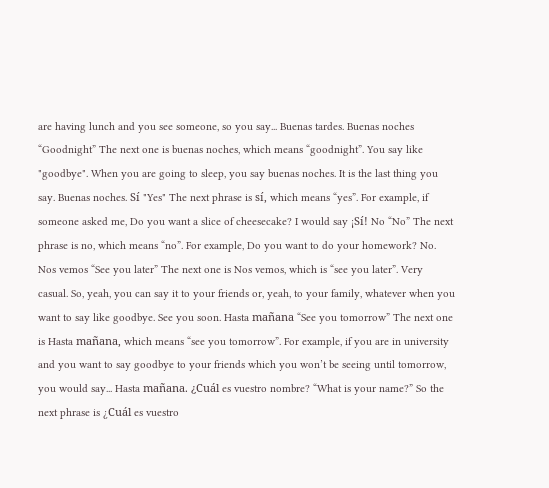are having lunch and you see someone, so you say... Buenas tardes. Buenas noches “Goodnight” The next one is buenas noches, which means “goodnight”. You say like "goodbye". When you are going to sleep, you say buenas noches. It is the last thing you say. Buenas noches. Sí "Yes" The next phrase is sí, which means “yes”. For example, if someone asked me, Do you want a slice of cheesecake? I would say ¡Sí! No “No” The next phrase is no, which means “no”. For example, Do you want to do your homework? No. Nos vemos “See you later” The next one is Nos vemos, which is “see you later”. Very casual. So, yeah, you can say it to your friends or, yeah, to your family, whatever when you want to say like goodbye. See you soon. Hasta mañana “See you tomorrow” The next one is Hasta mañana, which means “see you tomorrow”. For example, if you are in university and you want to say goodbye to your friends which you won’t be seeing until tomorrow, you would say... Hasta mañana. ¿Cuál es vuestro nombre? “What is your name?” So the next phrase is ¿Cuál es vuestro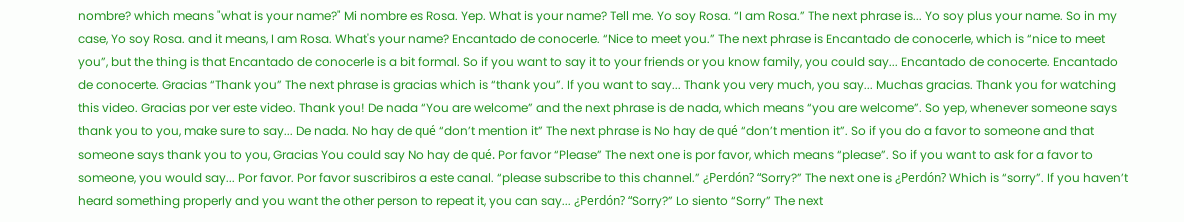nombre? which means "what is your name?" Mi nombre es Rosa. Yep. What is your name? Tell me. Yo soy Rosa. “I am Rosa.” The next phrase is... Yo soy plus your name. So in my case, Yo soy Rosa. and it means, I am Rosa. What's your name? Encantado de conocerle. “Nice to meet you.” The next phrase is Encantado de conocerle, which is “nice to meet you”, but the thing is that Encantado de conocerle is a bit formal. So if you want to say it to your friends or you know family, you could say... Encantado de conocerte. Encantado de conocerte. Gracias “Thank you” The next phrase is gracias which is “thank you”. If you want to say... Thank you very much, you say... Muchas gracias. Thank you for watching this video. Gracias por ver este video. Thank you! De nada “You are welcome” and the next phrase is de nada, which means “you are welcome”. So yep, whenever someone says thank you to you, make sure to say... De nada. No hay de qué “don’t mention it” The next phrase is No hay de qué “don’t mention it”. So if you do a favor to someone and that someone says thank you to you, Gracias You could say No hay de qué. Por favor “Please” The next one is por favor, which means “please”. So if you want to ask for a favor to someone, you would say... Por favor. Por favor suscribiros a este canal. “please subscribe to this channel.” ¿Perdón? “Sorry?” The next one is ¿Perdón? Which is “sorry”. If you haven’t heard something properly and you want the other person to repeat it, you can say... ¿Perdón? “Sorry?” Lo siento “Sorry” The next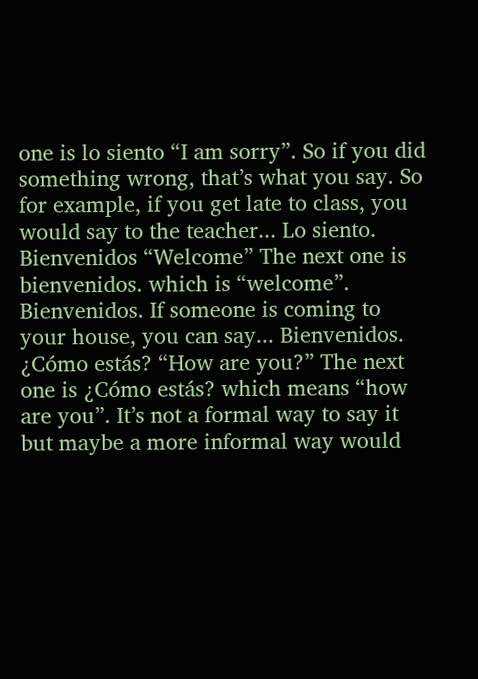one is lo siento “I am sorry”. So if you did something wrong, that’s what you say. So for example, if you get late to class, you would say to the teacher... Lo siento. Bienvenidos “Welcome” The next one is bienvenidos. which is “welcome”. Bienvenidos. If someone is coming to your house, you can say... Bienvenidos. ¿Cómo estás? “How are you?” The next one is ¿Cómo estás? which means “how are you”. It’s not a formal way to say it but maybe a more informal way would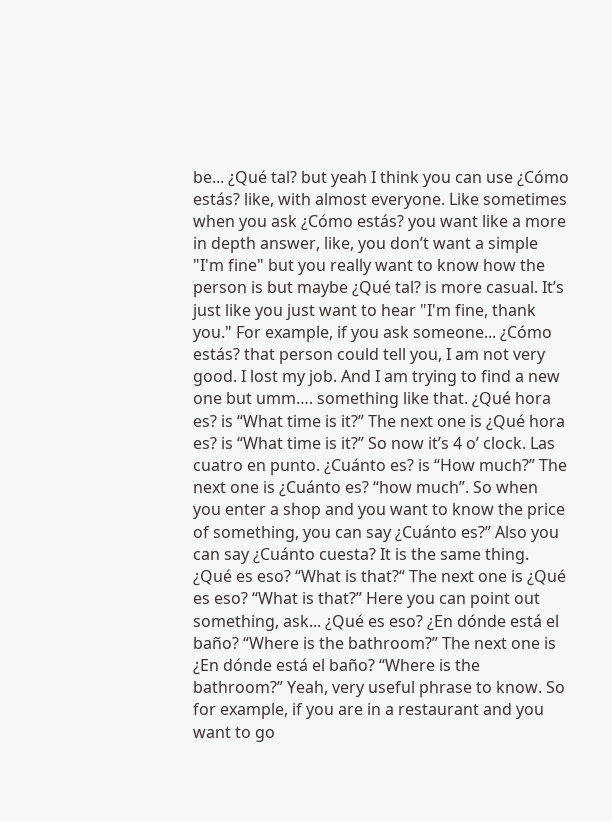be... ¿Qué tal? but yeah I think you can use ¿Cómo estás? like, with almost everyone. Like sometimes when you ask ¿Cómo estás? you want like a more in depth answer, like, you don’t want a simple "I'm fine" but you really want to know how the person is but maybe ¿Qué tal? is more casual. It’s just like you just want to hear "I'm fine, thank you." For example, if you ask someone... ¿Cómo estás? that person could tell you, I am not very good. I lost my job. And I am trying to find a new one but umm…. something like that. ¿Qué hora es? is “What time is it?” The next one is ¿Qué hora es? is “What time is it?” So now it’s 4 o’ clock. Las cuatro en punto. ¿Cuánto es? is “How much?” The next one is ¿Cuánto es? “how much”. So when you enter a shop and you want to know the price of something, you can say ¿Cuánto es?” Also you can say ¿Cuánto cuesta? It is the same thing. ¿Qué es eso? “What is that?“ The next one is ¿Qué es eso? “What is that?” Here you can point out something, ask... ¿Qué es eso? ¿En dónde está el baño? “Where is the bathroom?” The next one is ¿En dónde está el baño? “Where is the bathroom?” Yeah, very useful phrase to know. So for example, if you are in a restaurant and you want to go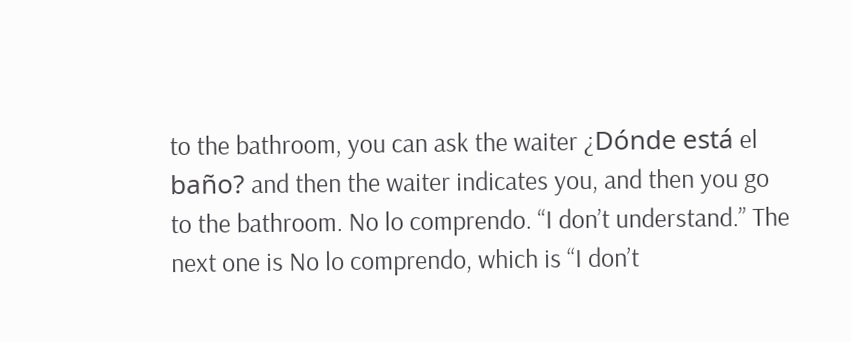to the bathroom, you can ask the waiter ¿Dónde está el baño? and then the waiter indicates you, and then you go to the bathroom. No lo comprendo. “I don’t understand.” The next one is No lo comprendo, which is “I don’t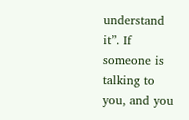understand it”. If someone is talking to you, and you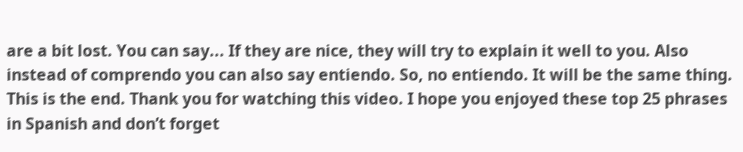are a bit lost. You can say... If they are nice, they will try to explain it well to you. Also instead of comprendo you can also say entiendo. So, no entiendo. It will be the same thing. This is the end. Thank you for watching this video. I hope you enjoyed these top 25 phrases in Spanish and don’t forget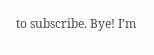to subscribe. Bye! I’m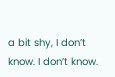a bit shy, I don’t know. I don’t know.